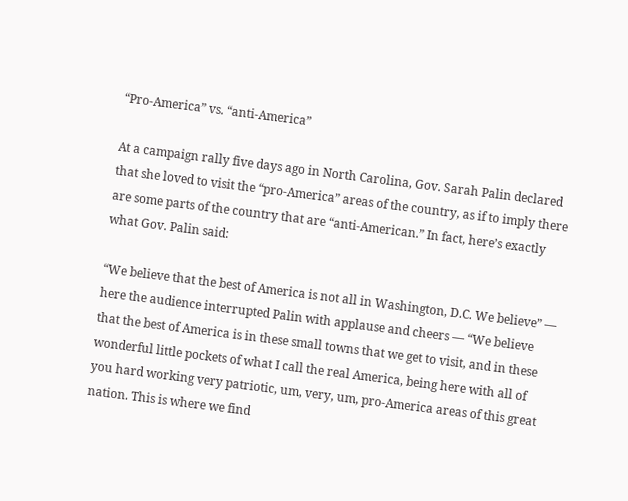“Pro-America” vs. “anti-America”

At a campaign rally five days ago in North Carolina, Gov. Sarah Palin declared that she loved to visit the “pro-America” areas of the country, as if to imply there are some parts of the country that are “anti-American.” In fact, here’s exactly what Gov. Palin said:

“We believe that the best of America is not all in Washington, D.C. We believe” — here the audience interrupted Palin with applause and cheers — “We believe that the best of America is in these small towns that we get to visit, and in these wonderful little pockets of what I call the real America, being here with all of you hard working very patriotic, um, very, um, pro-America areas of this great nation. This is where we find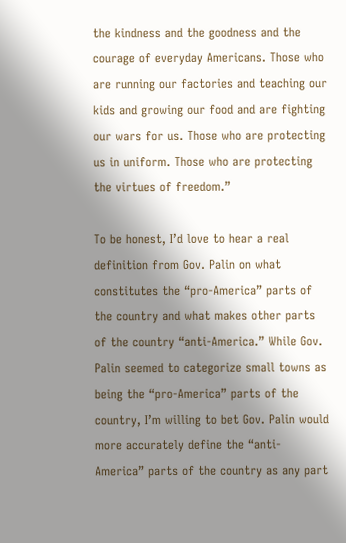the kindness and the goodness and the courage of everyday Americans. Those who are running our factories and teaching our kids and growing our food and are fighting our wars for us. Those who are protecting us in uniform. Those who are protecting the virtues of freedom.”

To be honest, I’d love to hear a real definition from Gov. Palin on what constitutes the “pro-America” parts of the country and what makes other parts of the country “anti-America.” While Gov. Palin seemed to categorize small towns as being the “pro-America” parts of the country, I’m willing to bet Gov. Palin would more accurately define the “anti-America” parts of the country as any part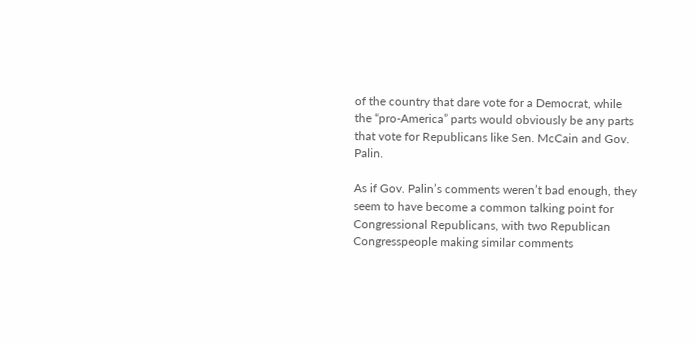of the country that dare vote for a Democrat, while the “pro-America” parts would obviously be any parts that vote for Republicans like Sen. McCain and Gov. Palin.

As if Gov. Palin’s comments weren’t bad enough, they seem to have become a common talking point for Congressional Republicans, with two Republican Congresspeople making similar comments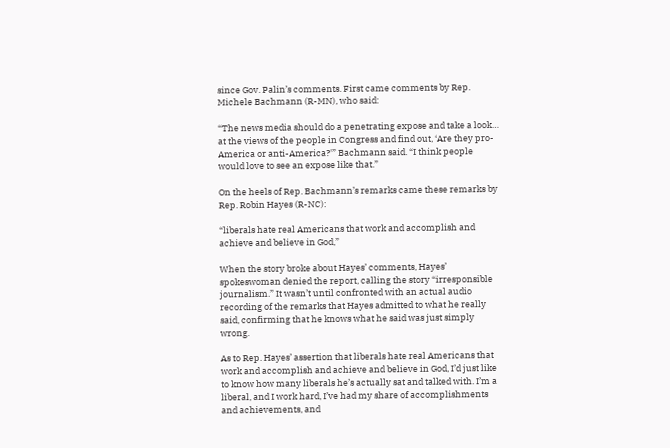since Gov. Palin’s comments. First came comments by Rep. Michele Bachmann (R-MN), who said:

“The news media should do a penetrating expose and take a look… at the views of the people in Congress and find out, ‘Are they pro-America or anti-America?'” Bachmann said. “I think people would love to see an expose like that.”

On the heels of Rep. Bachmann’s remarks came these remarks by Rep. Robin Hayes (R-NC):

“liberals hate real Americans that work and accomplish and achieve and believe in God,”

When the story broke about Hayes’ comments, Hayes’ spokeswoman denied the report, calling the story “irresponsible journalism.” It wasn’t until confronted with an actual audio recording of the remarks that Hayes admitted to what he really said, confirming that he knows what he said was just simply wrong.

As to Rep. Hayes’ assertion that liberals hate real Americans that work and accomplish and achieve and believe in God, I’d just like to know how many liberals he’s actually sat and talked with. I’m a liberal, and I work hard, I’ve had my share of accomplishments and achievements, and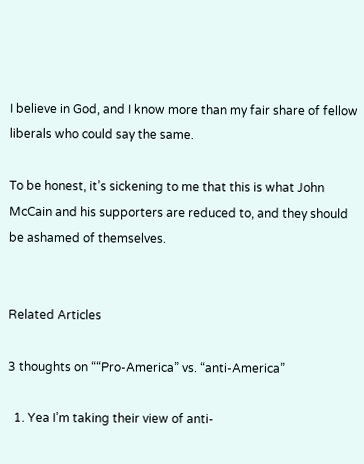I believe in God, and I know more than my fair share of fellow liberals who could say the same.

To be honest, it’s sickening to me that this is what John McCain and his supporters are reduced to, and they should be ashamed of themselves.


Related Articles

3 thoughts on ““Pro-America” vs. “anti-America”

  1. Yea I’m taking their view of anti-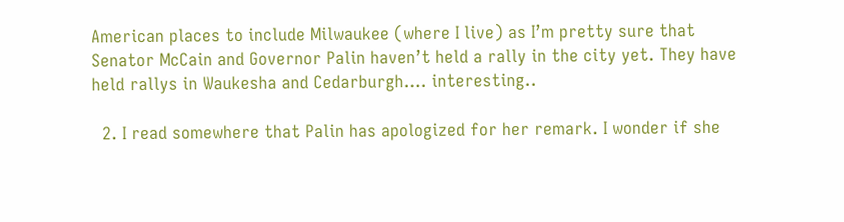American places to include Milwaukee (where I live) as I’m pretty sure that Senator McCain and Governor Palin haven’t held a rally in the city yet. They have held rallys in Waukesha and Cedarburgh…. interesting..

  2. I read somewhere that Palin has apologized for her remark. I wonder if she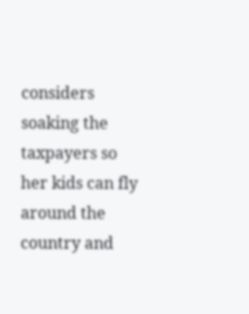considers soaking the taxpayers so her kids can fly around the country and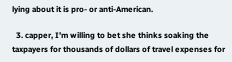lying about it is pro- or anti-American.

  3. capper, I’m willing to bet she thinks soaking the taxpayers for thousands of dollars of travel expenses for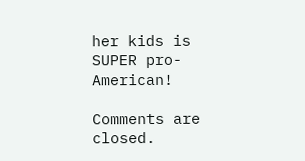her kids is SUPER pro-American!

Comments are closed.